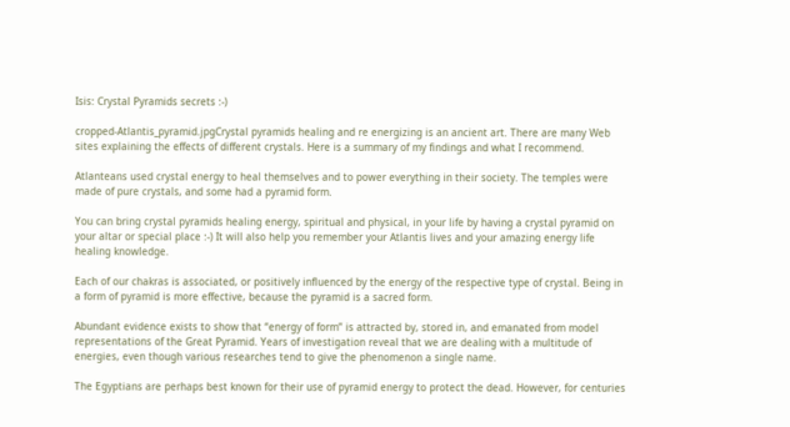Isis: Crystal Pyramids secrets :-)

cropped-Atlantis_pyramid.jpgCrystal pyramids healing and re energizing is an ancient art. There are many Web sites explaining the effects of different crystals. Here is a summary of my findings and what I recommend.

Atlanteans used crystal energy to heal themselves and to power everything in their society. The temples were made of pure crystals, and some had a pyramid form.

You can bring crystal pyramids healing energy, spiritual and physical, in your life by having a crystal pyramid on your altar or special place :-) It will also help you remember your Atlantis lives and your amazing energy life healing knowledge.

Each of our chakras is associated, or positively influenced by the energy of the respective type of crystal. Being in a form of pyramid is more effective, because the pyramid is a sacred form.

Abundant evidence exists to show that “energy of form” is attracted by, stored in, and emanated from model representations of the Great Pyramid. Years of investigation reveal that we are dealing with a multitude of energies, even though various researches tend to give the phenomenon a single name.

The Egyptians are perhaps best known for their use of pyramid energy to protect the dead. However, for centuries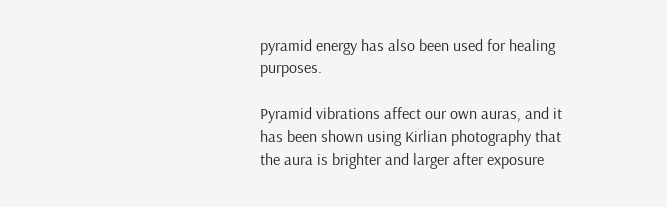pyramid energy has also been used for healing purposes.

Pyramid vibrations affect our own auras, and it has been shown using Kirlian photography that the aura is brighter and larger after exposure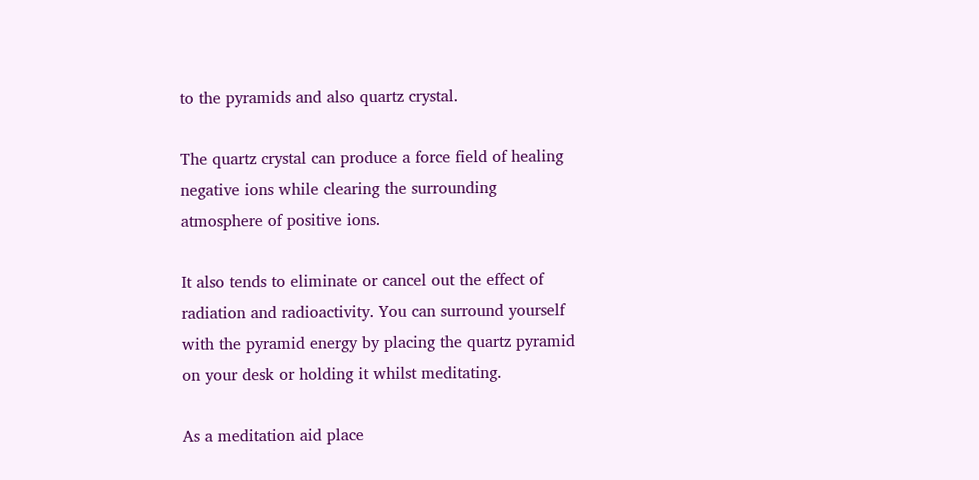to the pyramids and also quartz crystal.

The quartz crystal can produce a force field of healing negative ions while clearing the surrounding atmosphere of positive ions.

It also tends to eliminate or cancel out the effect of radiation and radioactivity. You can surround yourself with the pyramid energy by placing the quartz pyramid on your desk or holding it whilst meditating.

As a meditation aid place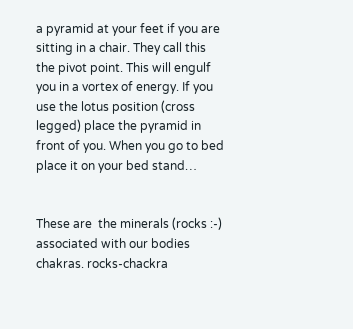a pyramid at your feet if you are sitting in a chair. They call this the pivot point. This will engulf you in a vortex of energy. If you use the lotus position (cross legged) place the pyramid in front of you. When you go to bed place it on your bed stand…


These are  the minerals (rocks :-) associated with our bodies chakras. rocks-chackra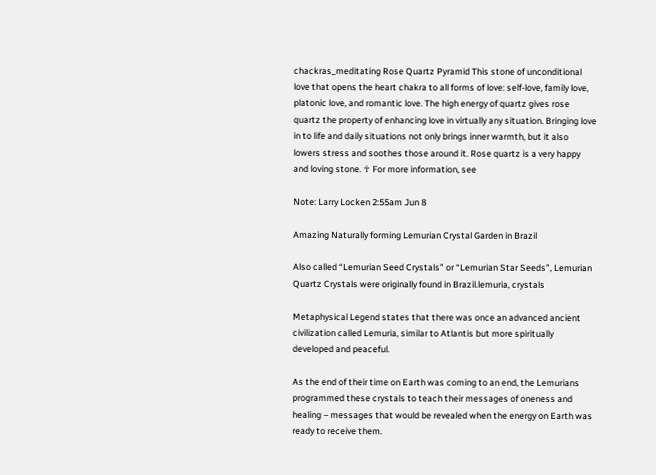chackras_meditating Rose Quartz Pyramid This stone of unconditional love that opens the heart chakra to all forms of love: self-love, family love, platonic love, and romantic love. The high energy of quartz gives rose quartz the property of enhancing love in virtually any situation. Bringing love in to life and daily situations not only brings inner warmth, but it also lowers stress and soothes those around it. Rose quartz is a very happy and loving stone. ☥ For more information, see

Note: Larry Locken 2:55am Jun 8

Amazing Naturally forming Lemurian Crystal Garden in Brazil

Also called “Lemurian Seed Crystals” or “Lemurian Star Seeds”, Lemurian Quartz Crystals were originally found in Brazil.lemuria, crystals

Metaphysical Legend states that there was once an advanced ancient civilization called Lemuria, similar to Atlantis but more spiritually developed and peaceful.

As the end of their time on Earth was coming to an end, the Lemurians programmed these crystals to teach their messages of oneness and healing – messages that would be revealed when the energy on Earth was ready to receive them.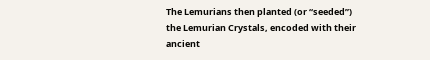The Lemurians then planted (or “seeded”) the Lemurian Crystals, encoded with their ancient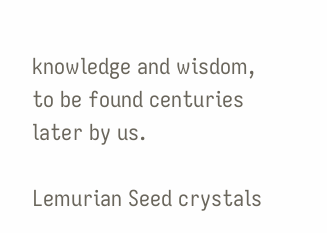knowledge and wisdom, to be found centuries later by us.

Lemurian Seed crystals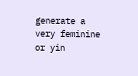generate a very feminine or yin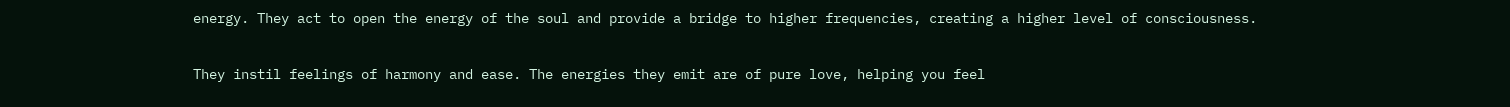energy. They act to open the energy of the soul and provide a bridge to higher frequencies, creating a higher level of consciousness.

They instil feelings of harmony and ease. The energies they emit are of pure love, helping you feel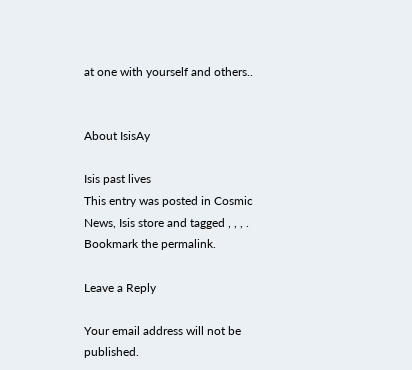at one with yourself and others..


About IsisAy

Isis past lives
This entry was posted in Cosmic News, Isis store and tagged , , , . Bookmark the permalink.

Leave a Reply

Your email address will not be published.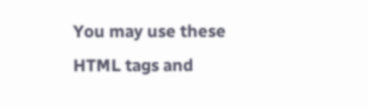You may use these HTML tags and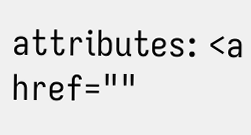attributes: <a href=""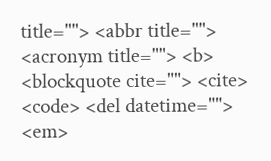title=""> <abbr title=""> <acronym title=""> <b> <blockquote cite=""> <cite> <code> <del datetime=""> <em>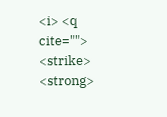<i> <q cite=""> <strike> <strong>